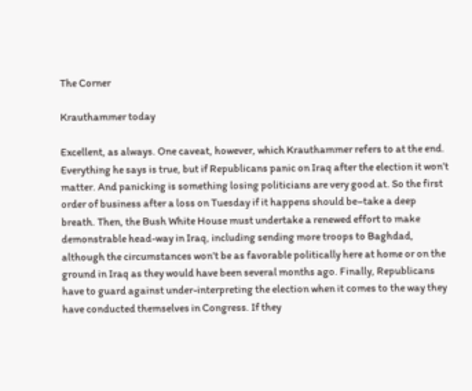The Corner

Krauthammer today

Excellent, as always. One caveat, however, which Krauthammer refers to at the end. Everything he says is true, but if Republicans panic on Iraq after the election it won’t matter. And panicking is something losing politicians are very good at. So the first order of business after a loss on Tuesday if it happens should be–take a deep breath. Then, the Bush White House must undertake a renewed effort to make demonstrable head-way in Iraq, including sending more troops to Baghdad, although the circumstances won’t be as favorable politically here at home or on the ground in Iraq as they would have been several months ago. Finally, Republicans have to guard against under-interpreting the election when it comes to the way they have conducted themselves in Congress. If they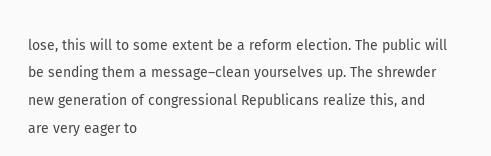lose, this will to some extent be a reform election. The public will be sending them a message–clean yourselves up. The shrewder new generation of congressional Republicans realize this, and are very eager to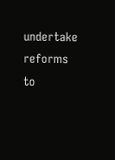undertake reforms to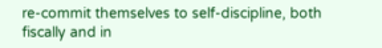re-commit themselves to self-discipline, both fiscally and in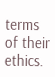terms of their ethics.